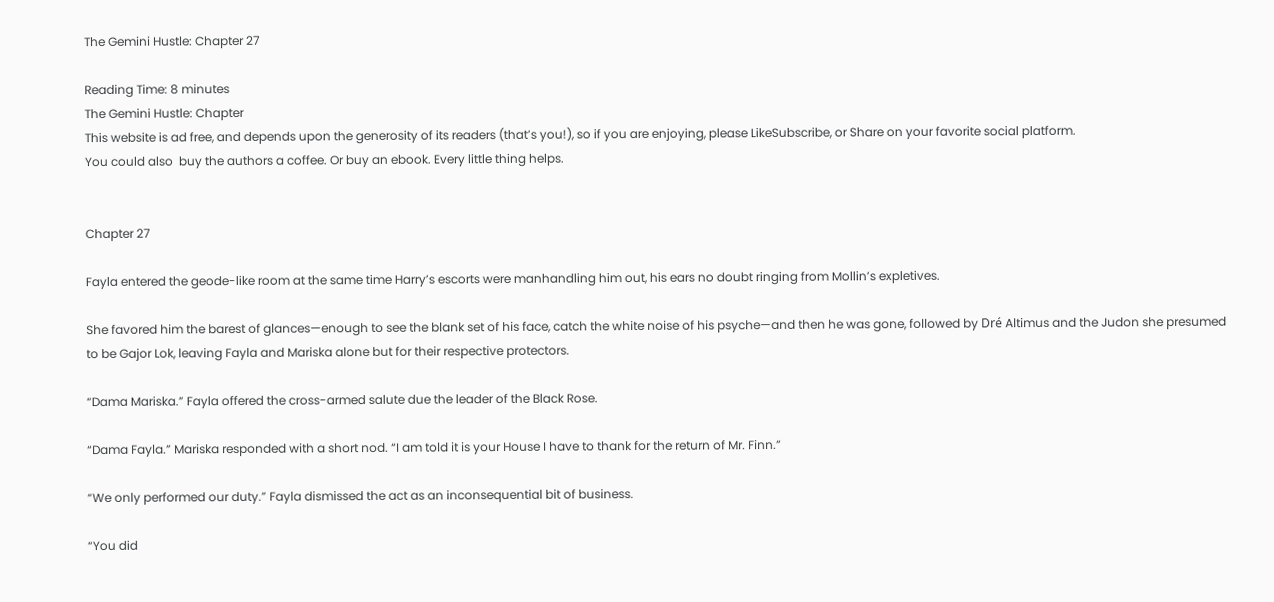The Gemini Hustle: Chapter 27

Reading Time: 8 minutes
The Gemini Hustle: Chapter
This website is ad free, and depends upon the generosity of its readers (that’s you!), so if you are enjoying, please LikeSubscribe, or Share on your favorite social platform.
You could also  buy the authors a coffee. Or buy an ebook. Every little thing helps.


Chapter 27

Fayla entered the geode-like room at the same time Harry’s escorts were manhandling him out, his ears no doubt ringing from Mollin’s expletives.

She favored him the barest of glances—enough to see the blank set of his face, catch the white noise of his psyche—and then he was gone, followed by Dré Altimus and the Judon she presumed to be Gajor Lok, leaving Fayla and Mariska alone but for their respective protectors.

“Dama Mariska.” Fayla offered the cross-armed salute due the leader of the Black Rose.

“Dama Fayla.” Mariska responded with a short nod. “I am told it is your House I have to thank for the return of Mr. Finn.”

“We only performed our duty.” Fayla dismissed the act as an inconsequential bit of business.

“You did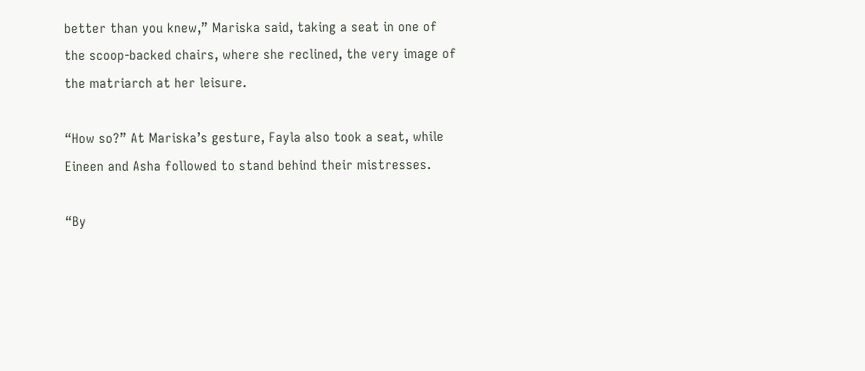better than you knew,” Mariska said, taking a seat in one of the scoop-backed chairs, where she reclined, the very image of the matriarch at her leisure.

“How so?” At Mariska’s gesture, Fayla also took a seat, while Eineen and Asha followed to stand behind their mistresses.

“By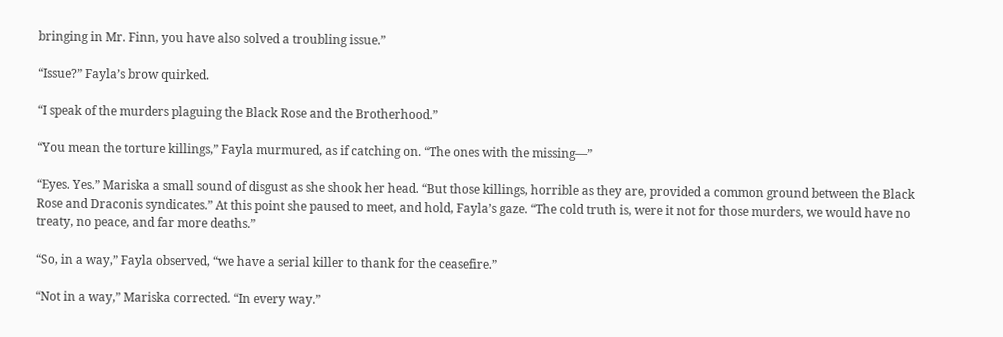bringing in Mr. Finn, you have also solved a troubling issue.”

“Issue?” Fayla’s brow quirked.

“I speak of the murders plaguing the Black Rose and the Brotherhood.”

“You mean the torture killings,” Fayla murmured, as if catching on. “The ones with the missing—”

“Eyes. Yes.” Mariska a small sound of disgust as she shook her head. “But those killings, horrible as they are, provided a common ground between the Black Rose and Draconis syndicates.” At this point she paused to meet, and hold, Fayla’s gaze. “The cold truth is, were it not for those murders, we would have no treaty, no peace, and far more deaths.”

“So, in a way,” Fayla observed, “we have a serial killer to thank for the ceasefire.”

“Not in a way,” Mariska corrected. “In every way.”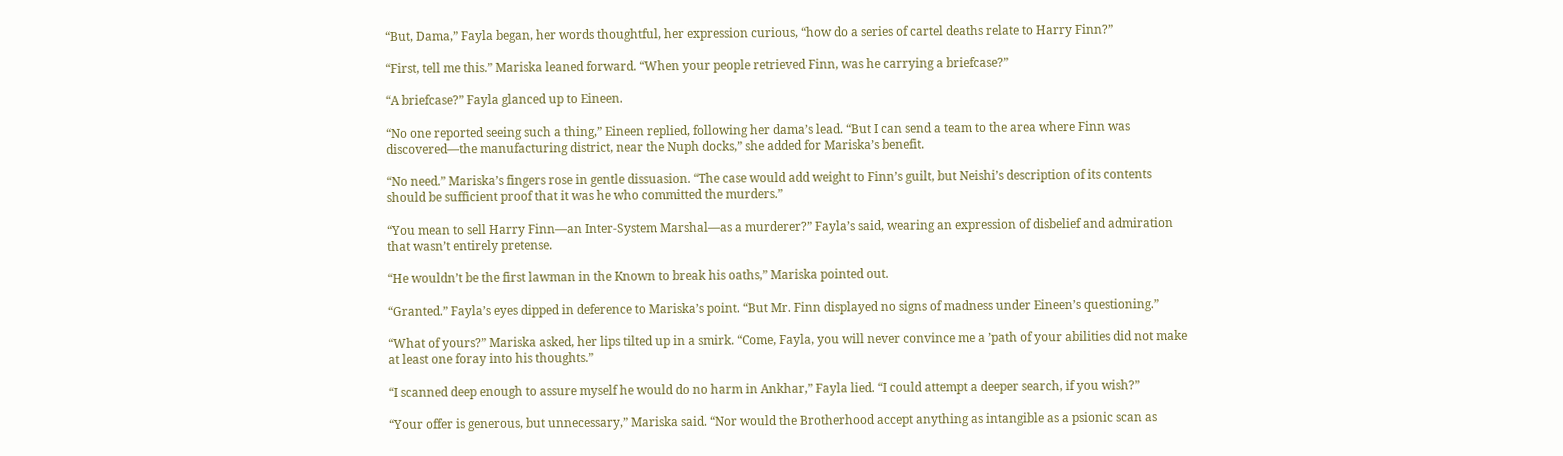“But, Dama,” Fayla began, her words thoughtful, her expression curious, “how do a series of cartel deaths relate to Harry Finn?”

“First, tell me this.” Mariska leaned forward. “When your people retrieved Finn, was he carrying a briefcase?”

“A briefcase?” Fayla glanced up to Eineen.

“No one reported seeing such a thing,” Eineen replied, following her dama’s lead. “But I can send a team to the area where Finn was discovered—the manufacturing district, near the Nuph docks,” she added for Mariska’s benefit.

“No need.” Mariska’s fingers rose in gentle dissuasion. “The case would add weight to Finn’s guilt, but Neishi’s description of its contents should be sufficient proof that it was he who committed the murders.”

“You mean to sell Harry Finn—an Inter-System Marshal—as a murderer?” Fayla’s said, wearing an expression of disbelief and admiration that wasn’t entirely pretense.

“He wouldn’t be the first lawman in the Known to break his oaths,” Mariska pointed out.

“Granted.” Fayla’s eyes dipped in deference to Mariska’s point. “But Mr. Finn displayed no signs of madness under Eineen’s questioning.”

“What of yours?” Mariska asked, her lips tilted up in a smirk. “Come, Fayla, you will never convince me a ’path of your abilities did not make at least one foray into his thoughts.”

“I scanned deep enough to assure myself he would do no harm in Ankhar,” Fayla lied. “I could attempt a deeper search, if you wish?”

“Your offer is generous, but unnecessary,” Mariska said. “Nor would the Brotherhood accept anything as intangible as a psionic scan as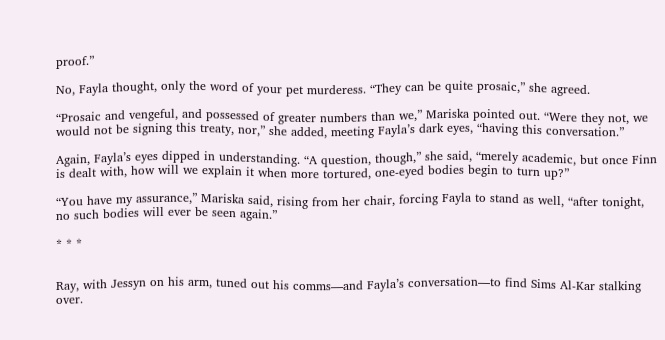proof.”

No, Fayla thought, only the word of your pet murderess. “They can be quite prosaic,” she agreed.

“Prosaic and vengeful, and possessed of greater numbers than we,” Mariska pointed out. “Were they not, we would not be signing this treaty, nor,” she added, meeting Fayla’s dark eyes, “having this conversation.”

Again, Fayla’s eyes dipped in understanding. “A question, though,” she said, “merely academic, but once Finn is dealt with, how will we explain it when more tortured, one-eyed bodies begin to turn up?”

“You have my assurance,” Mariska said, rising from her chair, forcing Fayla to stand as well, “after tonight, no such bodies will ever be seen again.”

* * *


Ray, with Jessyn on his arm, tuned out his comms—and Fayla’s conversation—to find Sims Al-Kar stalking over.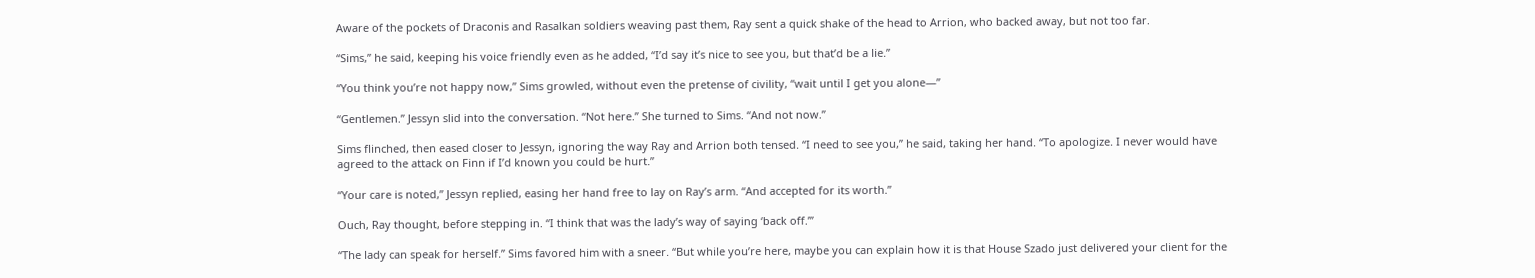Aware of the pockets of Draconis and Rasalkan soldiers weaving past them, Ray sent a quick shake of the head to Arrion, who backed away, but not too far.

“Sims,” he said, keeping his voice friendly even as he added, “I’d say it’s nice to see you, but that’d be a lie.”

“You think you’re not happy now,” Sims growled, without even the pretense of civility, “wait until I get you alone—”

“Gentlemen.” Jessyn slid into the conversation. “Not here.” She turned to Sims. “And not now.”

Sims flinched, then eased closer to Jessyn, ignoring the way Ray and Arrion both tensed. “I need to see you,” he said, taking her hand. “To apologize. I never would have agreed to the attack on Finn if I’d known you could be hurt.”

“Your care is noted,” Jessyn replied, easing her hand free to lay on Ray’s arm. “And accepted for its worth.”

Ouch, Ray thought, before stepping in. “I think that was the lady’s way of saying ‘back off.’”

“The lady can speak for herself.” Sims favored him with a sneer. “But while you’re here, maybe you can explain how it is that House Szado just delivered your client for the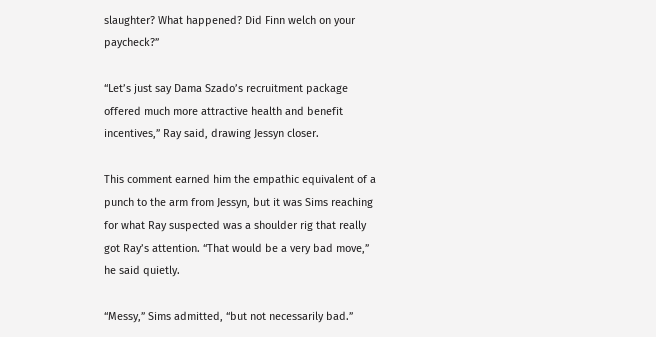slaughter? What happened? Did Finn welch on your paycheck?”

“Let’s just say Dama Szado’s recruitment package offered much more attractive health and benefit incentives,” Ray said, drawing Jessyn closer.

This comment earned him the empathic equivalent of a punch to the arm from Jessyn, but it was Sims reaching for what Ray suspected was a shoulder rig that really got Ray’s attention. “That would be a very bad move,” he said quietly.

“Messy,” Sims admitted, “but not necessarily bad.”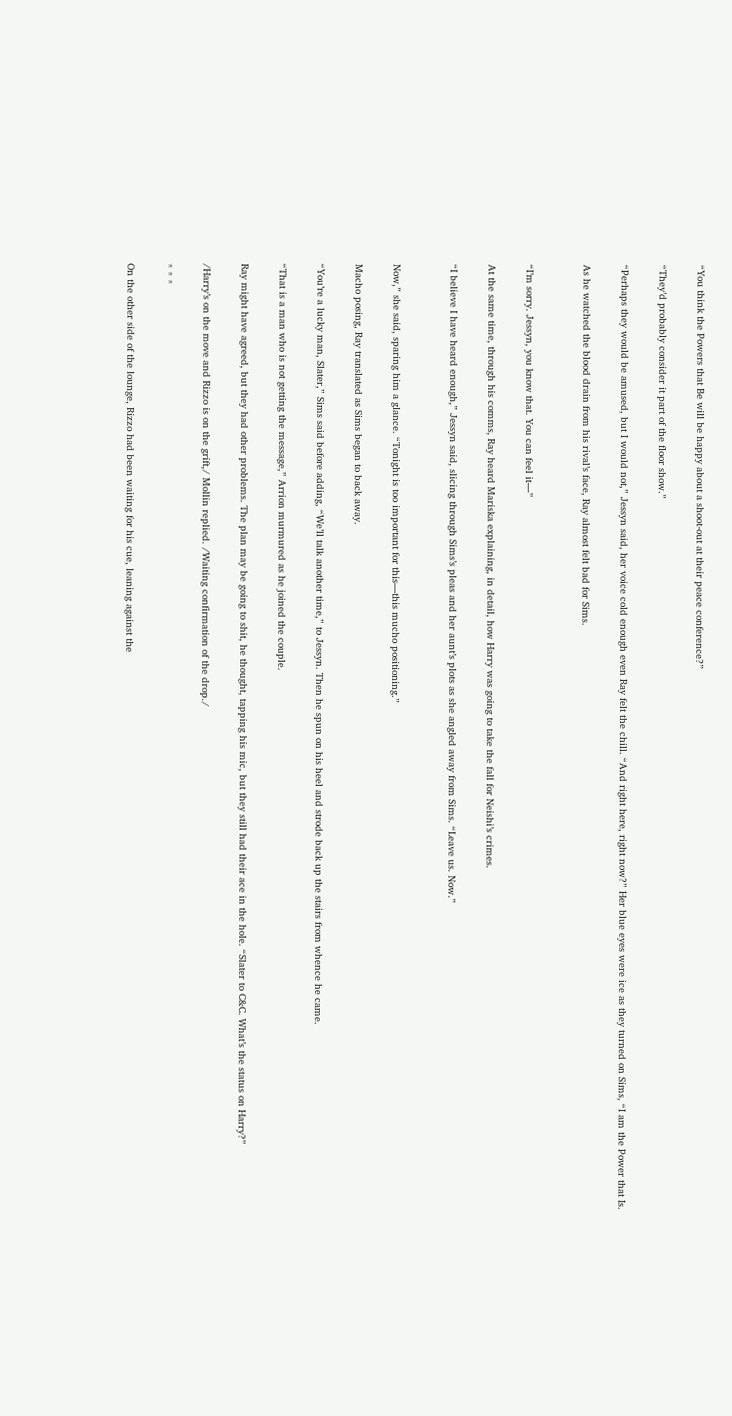“You think the Powers that Be will be happy about a shoot-out at their peace conference?”

“They’d probably consider it part of the floor show.”

“Perhaps they would be amused, but I would not,” Jessyn said, her voice cold enough even Ray felt the chill. “And right here, right now?” Her blue eyes were ice as they turned on Sims, “I am the Power that Is.

As he watched the blood drain from his rival’s face, Ray almost felt bad for Sims.


“I’m sorry. Jessyn, you know that. You can feel it—”

At the same time, through his comms, Ray heard Mariska explaining, in detail, how Harry was going to take the fall for Neishi’s crimes.

“I believe I have heard enough,” Jessyn said, slicing through Sims’s pleas and her aunt’s plots as she angled away from Sims. “Leave us. Now.”


Now,” she said, sparing him a glance. “Tonight is too important for this—this mucho positioning.”

Macho posing, Ray translated as Sims began to back away.

“You’re a lucky man, Slater,” Sims said before adding, “We’ll talk another time,” to Jessyn. Then he spun on his heel and strode back up the stairs from whence he came.

“That is a man who is not getting the message,” Arrion murmured as he joined the couple.

Ray might have agreed, but they had other problems. The plan may be going to shit, he thought, tapping his mic, but they still had their ace in the hole. “Slater to C&C. What’s the status on Harry?”

/Harry’s on the move and Rizzo is on the grift,/ Mollin replied. /Waiting confirmation of the drop./

* * *

On the other side of the lounge, Rizzo had been waiting for his cue, leaning against the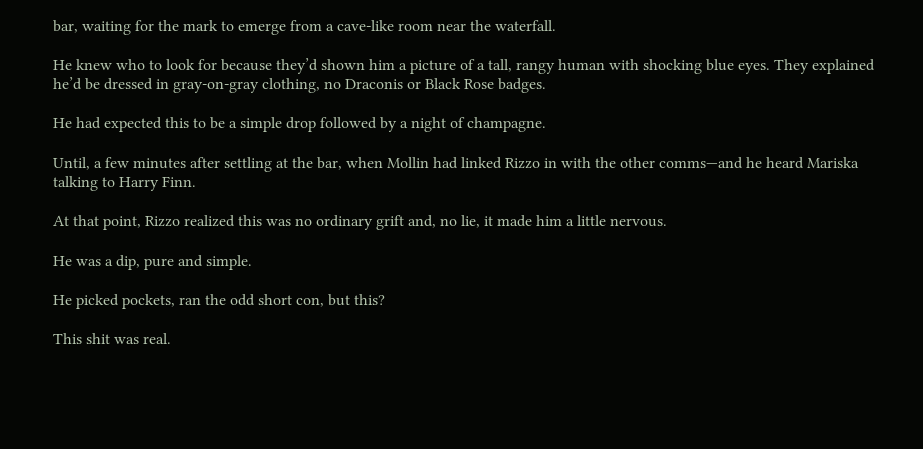bar, waiting for the mark to emerge from a cave-like room near the waterfall.

He knew who to look for because they’d shown him a picture of a tall, rangy human with shocking blue eyes. They explained he’d be dressed in gray-on-gray clothing, no Draconis or Black Rose badges.

He had expected this to be a simple drop followed by a night of champagne.

Until, a few minutes after settling at the bar, when Mollin had linked Rizzo in with the other comms—and he heard Mariska talking to Harry Finn.

At that point, Rizzo realized this was no ordinary grift and, no lie, it made him a little nervous.

He was a dip, pure and simple.

He picked pockets, ran the odd short con, but this?

This shit was real.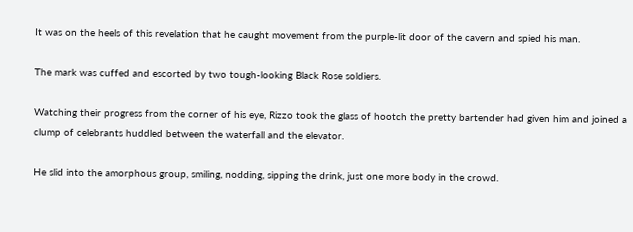It was on the heels of this revelation that he caught movement from the purple-lit door of the cavern and spied his man.

The mark was cuffed and escorted by two tough-looking Black Rose soldiers.

Watching their progress from the corner of his eye, Rizzo took the glass of hootch the pretty bartender had given him and joined a clump of celebrants huddled between the waterfall and the elevator.

He slid into the amorphous group, smiling, nodding, sipping the drink, just one more body in the crowd.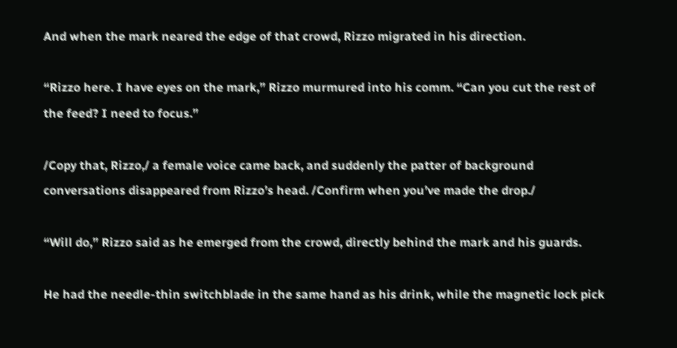And when the mark neared the edge of that crowd, Rizzo migrated in his direction.

“Rizzo here. I have eyes on the mark,” Rizzo murmured into his comm. “Can you cut the rest of the feed? I need to focus.”

/Copy that, Rizzo,/ a female voice came back, and suddenly the patter of background conversations disappeared from Rizzo’s head. /Confirm when you’ve made the drop./

“Will do,” Rizzo said as he emerged from the crowd, directly behind the mark and his guards.

He had the needle-thin switchblade in the same hand as his drink, while the magnetic lock pick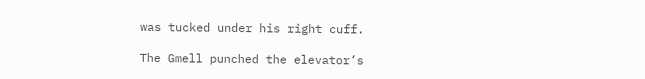was tucked under his right cuff.

The Gmell punched the elevator’s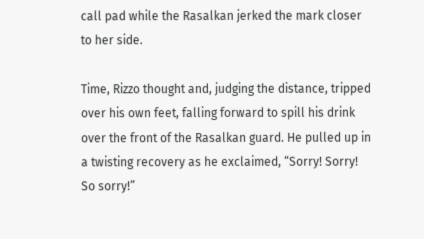call pad while the Rasalkan jerked the mark closer to her side.

Time, Rizzo thought and, judging the distance, tripped over his own feet, falling forward to spill his drink over the front of the Rasalkan guard. He pulled up in a twisting recovery as he exclaimed, “Sorry! Sorry! So sorry!”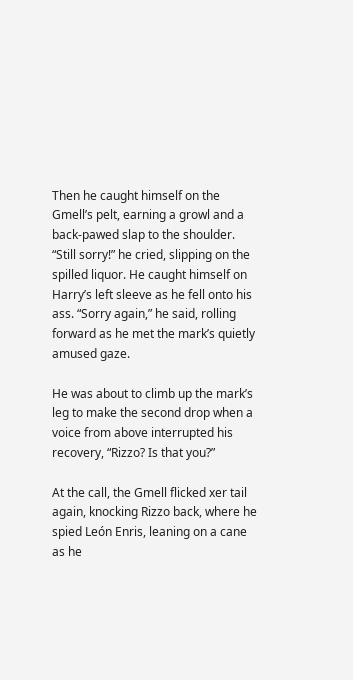Then he caught himself on the Gmell’s pelt, earning a growl and a back-pawed slap to the shoulder. “Still sorry!” he cried, slipping on the spilled liquor. He caught himself on Harry’s left sleeve as he fell onto his ass. “Sorry again,” he said, rolling forward as he met the mark’s quietly amused gaze.

He was about to climb up the mark’s leg to make the second drop when a voice from above interrupted his recovery, “Rizzo? Is that you?”

At the call, the Gmell flicked xer tail again, knocking Rizzo back, where he spied León Enris, leaning on a cane as he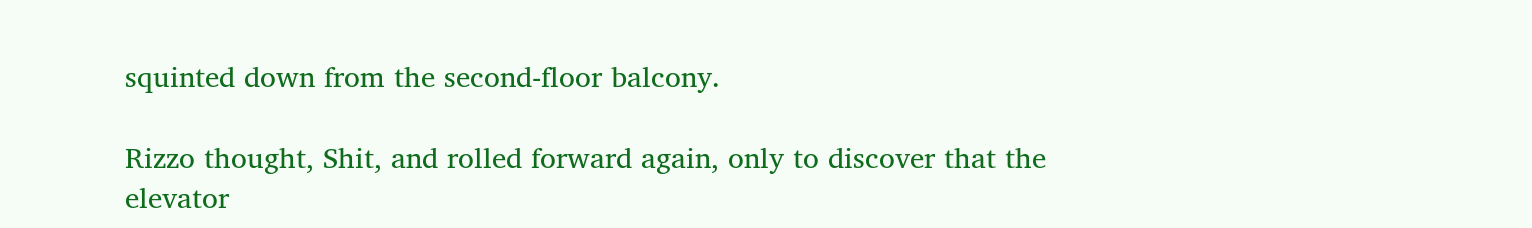squinted down from the second-floor balcony.

Rizzo thought, Shit, and rolled forward again, only to discover that the elevator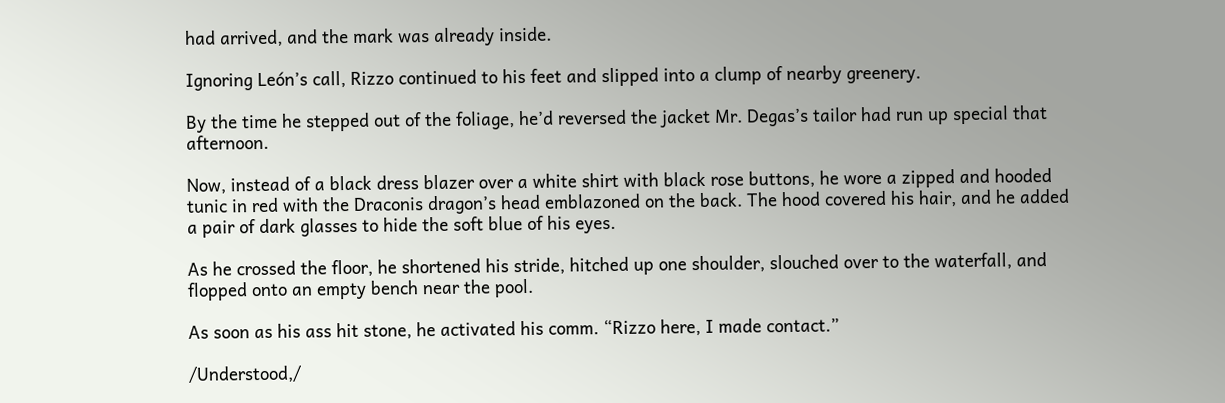had arrived, and the mark was already inside.

Ignoring León’s call, Rizzo continued to his feet and slipped into a clump of nearby greenery.

By the time he stepped out of the foliage, he’d reversed the jacket Mr. Degas’s tailor had run up special that afternoon.

Now, instead of a black dress blazer over a white shirt with black rose buttons, he wore a zipped and hooded tunic in red with the Draconis dragon’s head emblazoned on the back. The hood covered his hair, and he added a pair of dark glasses to hide the soft blue of his eyes.

As he crossed the floor, he shortened his stride, hitched up one shoulder, slouched over to the waterfall, and flopped onto an empty bench near the pool.

As soon as his ass hit stone, he activated his comm. “Rizzo here, I made contact.”

/Understood,/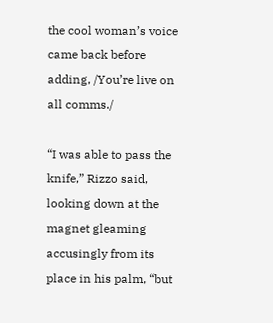the cool woman’s voice came back before adding, /You’re live on all comms./

“I was able to pass the knife,” Rizzo said, looking down at the magnet gleaming accusingly from its place in his palm, “but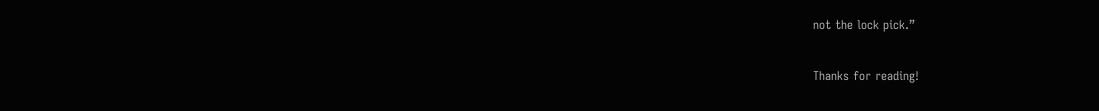not the lock pick.”

Thanks for reading!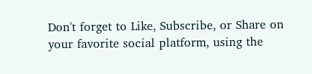Don't forget to Like, Subscribe, or Share on your favorite social platform, using the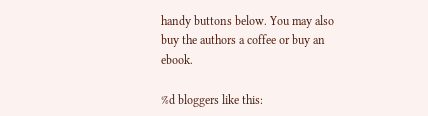handy buttons below. You may also buy the authors a coffee or buy an ebook.

%d bloggers like this: